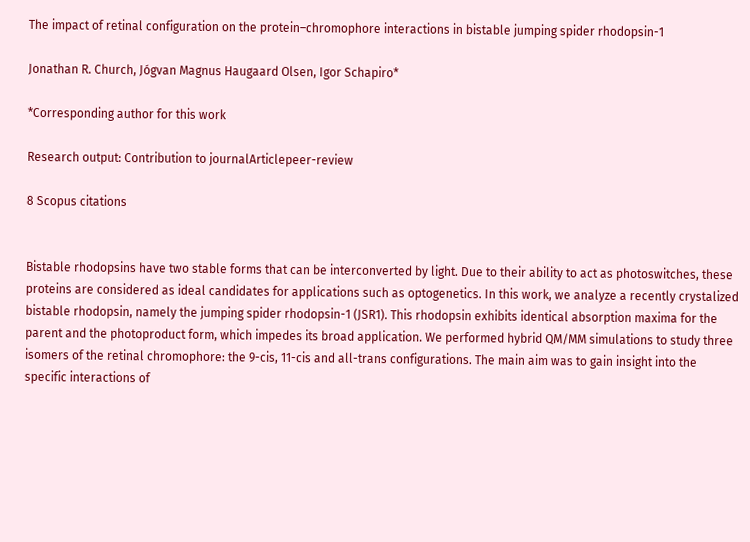The impact of retinal configuration on the protein–chromophore interactions in bistable jumping spider rhodopsin-1

Jonathan R. Church, Jógvan Magnus Haugaard Olsen, Igor Schapiro*

*Corresponding author for this work

Research output: Contribution to journalArticlepeer-review

8 Scopus citations


Bistable rhodopsins have two stable forms that can be interconverted by light. Due to their ability to act as photoswitches, these proteins are considered as ideal candidates for applications such as optogenetics. In this work, we analyze a recently crystalized bistable rhodopsin, namely the jumping spider rhodopsin-1 (JSR1). This rhodopsin exhibits identical absorption maxima for the parent and the photoproduct form, which impedes its broad application. We performed hybrid QM/MM simulations to study three isomers of the retinal chromophore: the 9-cis, 11-cis and all-trans configurations. The main aim was to gain insight into the specific interactions of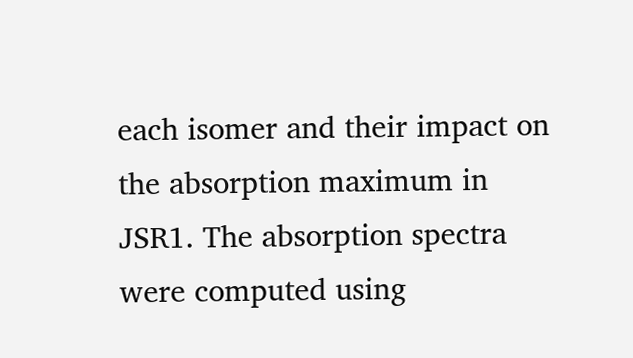each isomer and their impact on the absorption maximum in JSR1. The absorption spectra were computed using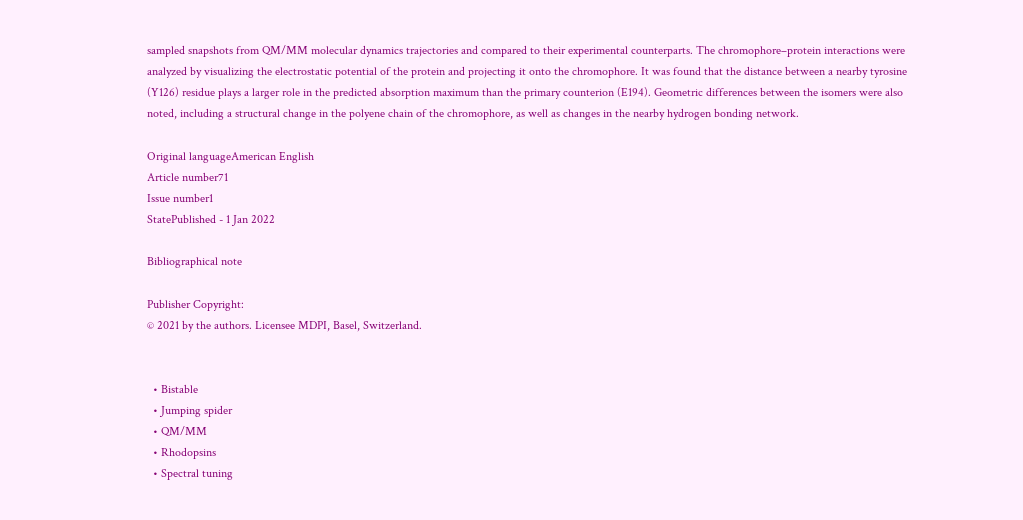sampled snapshots from QM/MM molecular dynamics trajectories and compared to their experimental counterparts. The chromophore–protein interactions were analyzed by visualizing the electrostatic potential of the protein and projecting it onto the chromophore. It was found that the distance between a nearby tyrosine (Y126) residue plays a larger role in the predicted absorption maximum than the primary counterion (E194). Geometric differences between the isomers were also noted, including a structural change in the polyene chain of the chromophore, as well as changes in the nearby hydrogen bonding network.

Original languageAmerican English
Article number71
Issue number1
StatePublished - 1 Jan 2022

Bibliographical note

Publisher Copyright:
© 2021 by the authors. Licensee MDPI, Basel, Switzerland.


  • Bistable
  • Jumping spider
  • QM/MM
  • Rhodopsins
  • Spectral tuning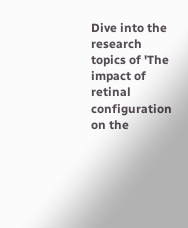Dive into the research topics of 'The impact of retinal configuration on the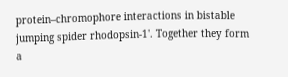protein–chromophore interactions in bistable jumping spider rhodopsin-1'. Together they form a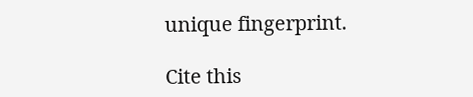unique fingerprint.

Cite this